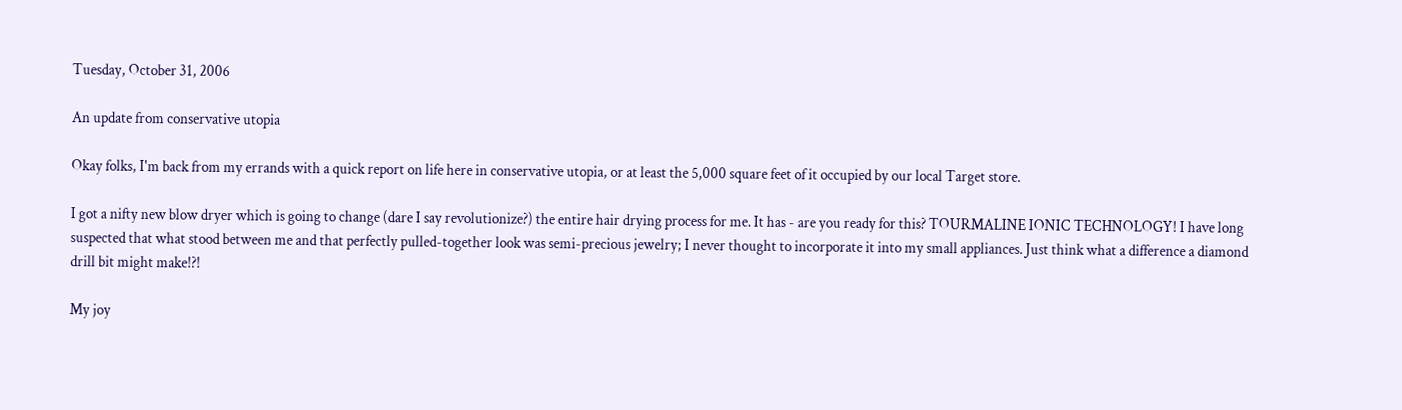Tuesday, October 31, 2006

An update from conservative utopia

Okay folks, I'm back from my errands with a quick report on life here in conservative utopia, or at least the 5,000 square feet of it occupied by our local Target store.

I got a nifty new blow dryer which is going to change (dare I say revolutionize?) the entire hair drying process for me. It has - are you ready for this? TOURMALINE IONIC TECHNOLOGY! I have long suspected that what stood between me and that perfectly pulled-together look was semi-precious jewelry; I never thought to incorporate it into my small appliances. Just think what a difference a diamond drill bit might make!?!

My joy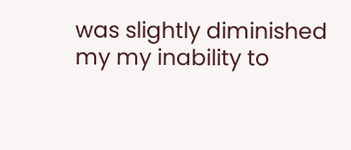was slightly diminished my my inability to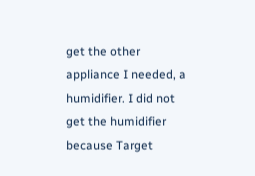get the other appliance I needed, a humidifier. I did not get the humidifier because Target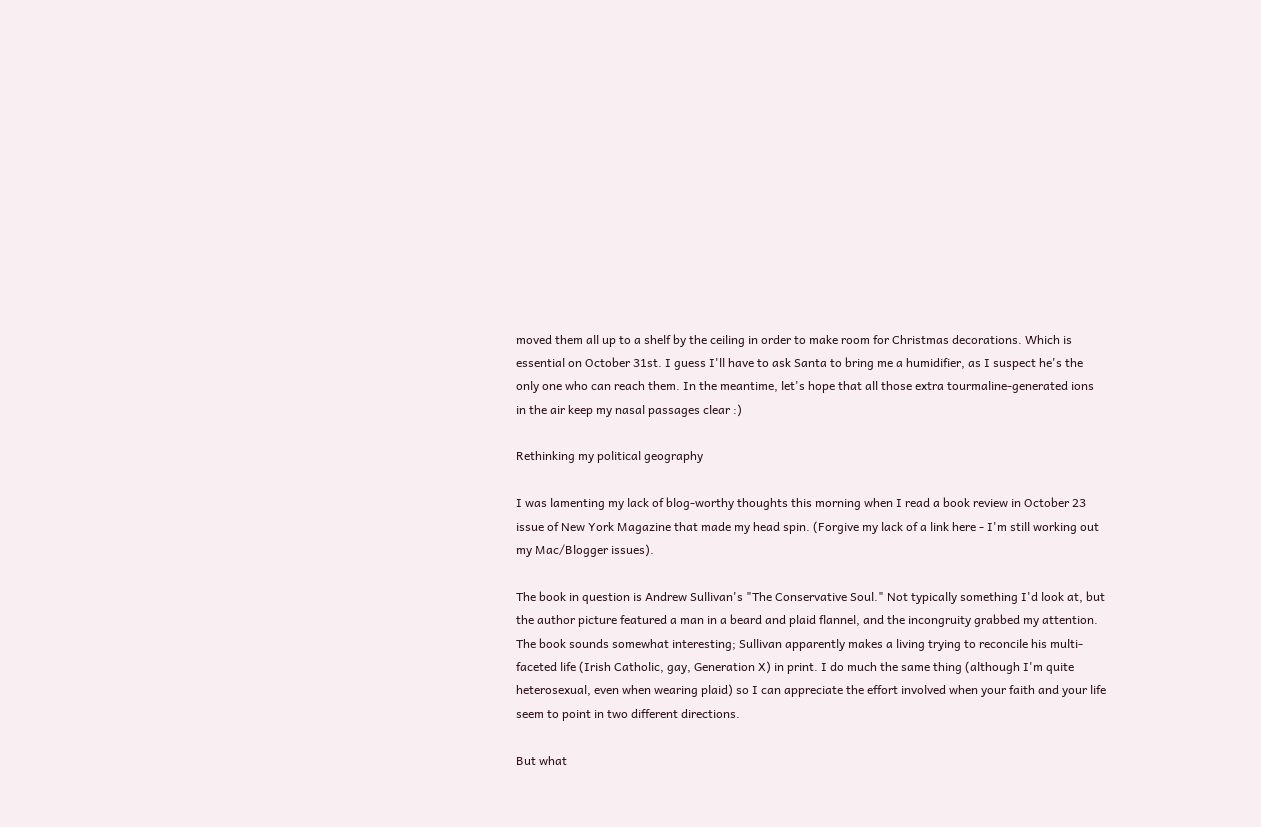moved them all up to a shelf by the ceiling in order to make room for Christmas decorations. Which is essential on October 31st. I guess I'll have to ask Santa to bring me a humidifier, as I suspect he's the only one who can reach them. In the meantime, let's hope that all those extra tourmaline-generated ions in the air keep my nasal passages clear :)

Rethinking my political geography

I was lamenting my lack of blog-worthy thoughts this morning when I read a book review in October 23 issue of New York Magazine that made my head spin. (Forgive my lack of a link here - I'm still working out my Mac/Blogger issues).

The book in question is Andrew Sullivan's "The Conservative Soul." Not typically something I'd look at, but the author picture featured a man in a beard and plaid flannel, and the incongruity grabbed my attention. The book sounds somewhat interesting; Sullivan apparently makes a living trying to reconcile his multi-faceted life (Irish Catholic, gay, Generation X) in print. I do much the same thing (although I'm quite heterosexual, even when wearing plaid) so I can appreciate the effort involved when your faith and your life seem to point in two different directions.

But what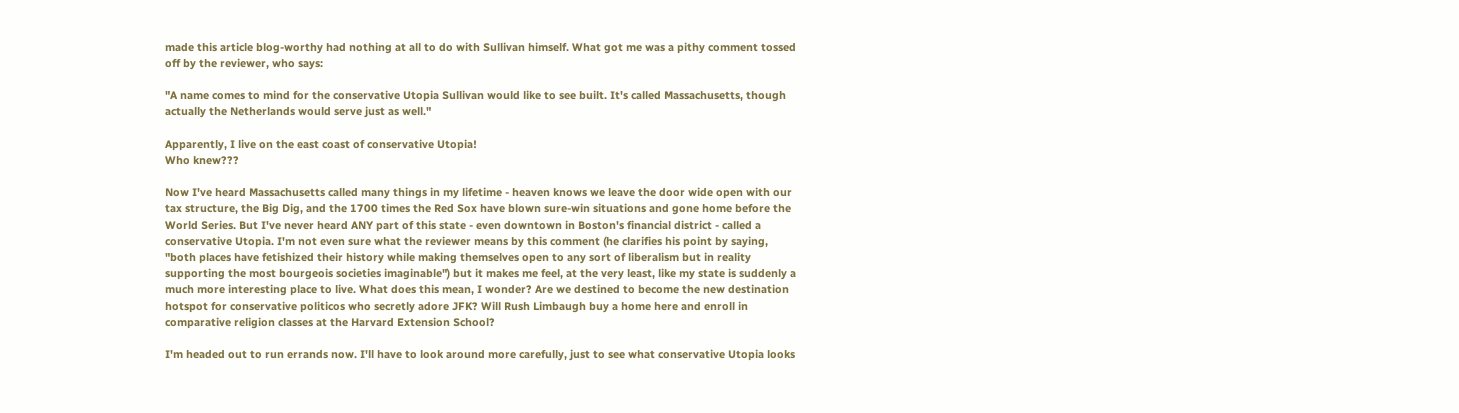made this article blog-worthy had nothing at all to do with Sullivan himself. What got me was a pithy comment tossed off by the reviewer, who says:

"A name comes to mind for the conservative Utopia Sullivan would like to see built. It's called Massachusetts, though actually the Netherlands would serve just as well."

Apparently, I live on the east coast of conservative Utopia!
Who knew???

Now I've heard Massachusetts called many things in my lifetime - heaven knows we leave the door wide open with our tax structure, the Big Dig, and the 1700 times the Red Sox have blown sure-win situations and gone home before the World Series. But I've never heard ANY part of this state - even downtown in Boston's financial district - called a conservative Utopia. I'm not even sure what the reviewer means by this comment (he clarifies his point by saying, "both places have fetishized their history while making themselves open to any sort of liberalism but in reality supporting the most bourgeois societies imaginable") but it makes me feel, at the very least, like my state is suddenly a much more interesting place to live. What does this mean, I wonder? Are we destined to become the new destination hotspot for conservative politicos who secretly adore JFK? Will Rush Limbaugh buy a home here and enroll in comparative religion classes at the Harvard Extension School?

I'm headed out to run errands now. I'll have to look around more carefully, just to see what conservative Utopia looks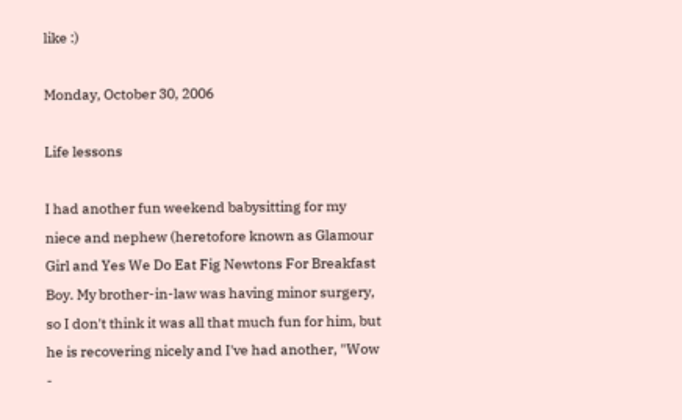like :)

Monday, October 30, 2006

Life lessons

I had another fun weekend babysitting for my niece and nephew (heretofore known as Glamour Girl and Yes We Do Eat Fig Newtons For Breakfast Boy. My brother-in-law was having minor surgery, so I don't think it was all that much fun for him, but he is recovering nicely and I've had another, "Wow -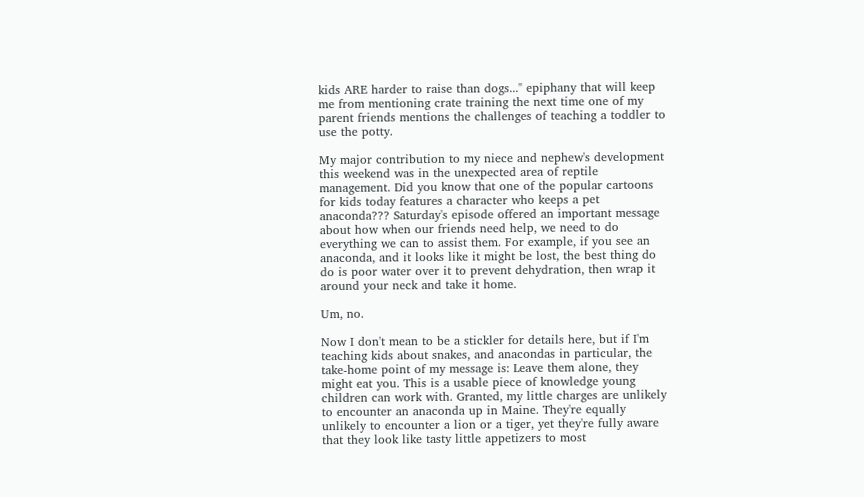kids ARE harder to raise than dogs..." epiphany that will keep me from mentioning crate training the next time one of my parent friends mentions the challenges of teaching a toddler to use the potty.

My major contribution to my niece and nephew's development this weekend was in the unexpected area of reptile management. Did you know that one of the popular cartoons for kids today features a character who keeps a pet anaconda??? Saturday's episode offered an important message about how when our friends need help, we need to do everything we can to assist them. For example, if you see an anaconda, and it looks like it might be lost, the best thing do do is poor water over it to prevent dehydration, then wrap it around your neck and take it home.

Um, no.

Now I don't mean to be a stickler for details here, but if I'm teaching kids about snakes, and anacondas in particular, the take-home point of my message is: Leave them alone, they might eat you. This is a usable piece of knowledge young children can work with. Granted, my little charges are unlikely to encounter an anaconda up in Maine. They're equally unlikely to encounter a lion or a tiger, yet they're fully aware that they look like tasty little appetizers to most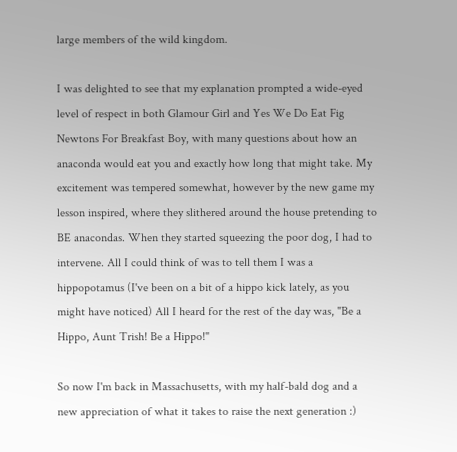large members of the wild kingdom.

I was delighted to see that my explanation prompted a wide-eyed level of respect in both Glamour Girl and Yes We Do Eat Fig Newtons For Breakfast Boy, with many questions about how an anaconda would eat you and exactly how long that might take. My excitement was tempered somewhat, however by the new game my lesson inspired, where they slithered around the house pretending to BE anacondas. When they started squeezing the poor dog, I had to intervene. All I could think of was to tell them I was a hippopotamus (I've been on a bit of a hippo kick lately, as you might have noticed) All I heard for the rest of the day was, "Be a Hippo, Aunt Trish! Be a Hippo!"

So now I'm back in Massachusetts, with my half-bald dog and a new appreciation of what it takes to raise the next generation :)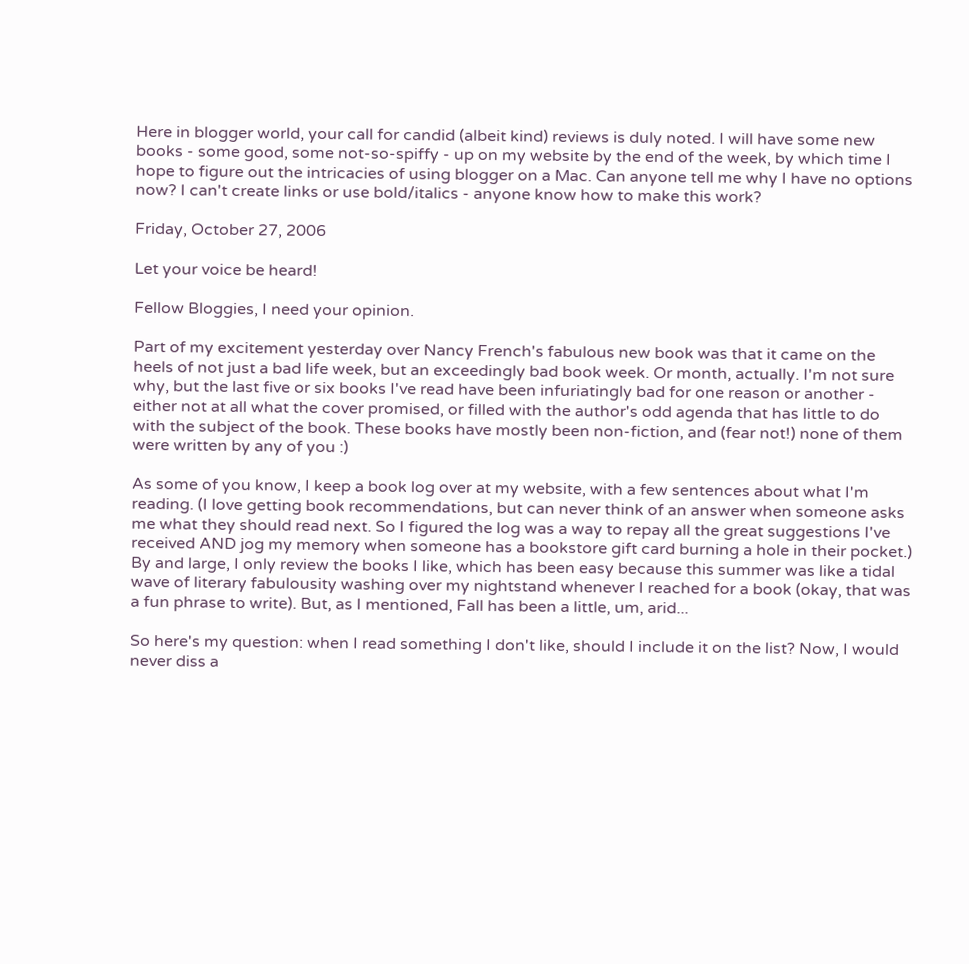Here in blogger world, your call for candid (albeit kind) reviews is duly noted. I will have some new books - some good, some not-so-spiffy - up on my website by the end of the week, by which time I hope to figure out the intricacies of using blogger on a Mac. Can anyone tell me why I have no options now? I can't create links or use bold/italics - anyone know how to make this work?

Friday, October 27, 2006

Let your voice be heard!

Fellow Bloggies, I need your opinion.

Part of my excitement yesterday over Nancy French's fabulous new book was that it came on the heels of not just a bad life week, but an exceedingly bad book week. Or month, actually. I'm not sure why, but the last five or six books I've read have been infuriatingly bad for one reason or another - either not at all what the cover promised, or filled with the author's odd agenda that has little to do with the subject of the book. These books have mostly been non-fiction, and (fear not!) none of them were written by any of you :)

As some of you know, I keep a book log over at my website, with a few sentences about what I'm reading. (I love getting book recommendations, but can never think of an answer when someone asks me what they should read next. So I figured the log was a way to repay all the great suggestions I've received AND jog my memory when someone has a bookstore gift card burning a hole in their pocket.) By and large, I only review the books I like, which has been easy because this summer was like a tidal wave of literary fabulousity washing over my nightstand whenever I reached for a book (okay, that was a fun phrase to write). But, as I mentioned, Fall has been a little, um, arid...

So here's my question: when I read something I don't like, should I include it on the list? Now, I would never diss a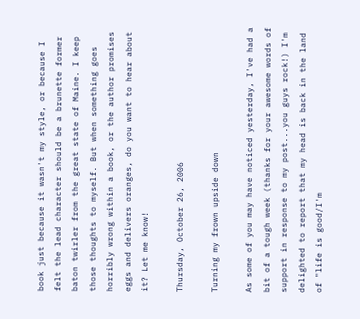book just because it wasn't my style, or because I felt the lead character should be a brunette former baton twirler from the great state of Maine. I keep those thoughts to myself. But when something goes horribly wrong within a book, or the author promises eggs and delivers oranges, do you want to hear about it? Let me know!

Thursday, October 26, 2006

Turning my frown upside down

As some of you may have noticed yesterday, I've had a bit of a tough week (thanks for your awesome words of support in response to my post...you guys rock!) I'm delighted to report that my head is back in the land of "life is good/I'm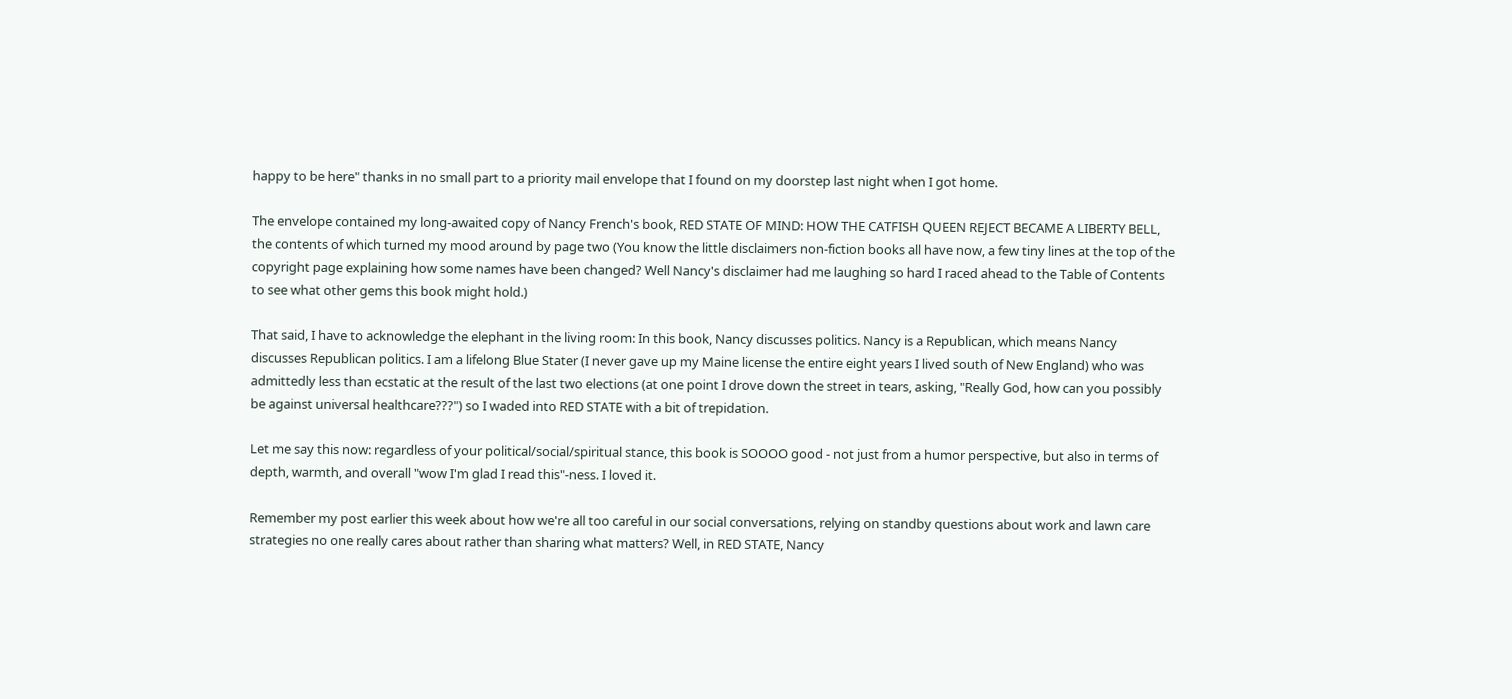happy to be here" thanks in no small part to a priority mail envelope that I found on my doorstep last night when I got home.

The envelope contained my long-awaited copy of Nancy French's book, RED STATE OF MIND: HOW THE CATFISH QUEEN REJECT BECAME A LIBERTY BELL, the contents of which turned my mood around by page two (You know the little disclaimers non-fiction books all have now, a few tiny lines at the top of the copyright page explaining how some names have been changed? Well Nancy's disclaimer had me laughing so hard I raced ahead to the Table of Contents to see what other gems this book might hold.)

That said, I have to acknowledge the elephant in the living room: In this book, Nancy discusses politics. Nancy is a Republican, which means Nancy discusses Republican politics. I am a lifelong Blue Stater (I never gave up my Maine license the entire eight years I lived south of New England) who was admittedly less than ecstatic at the result of the last two elections (at one point I drove down the street in tears, asking, "Really God, how can you possibly be against universal healthcare???") so I waded into RED STATE with a bit of trepidation.

Let me say this now: regardless of your political/social/spiritual stance, this book is SOOOO good - not just from a humor perspective, but also in terms of depth, warmth, and overall "wow I'm glad I read this"-ness. I loved it.

Remember my post earlier this week about how we're all too careful in our social conversations, relying on standby questions about work and lawn care strategies no one really cares about rather than sharing what matters? Well, in RED STATE, Nancy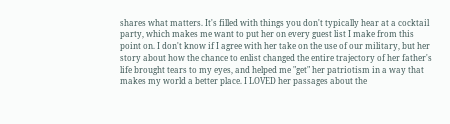shares what matters. It's filled with things you don't typically hear at a cocktail party, which makes me want to put her on every guest list I make from this point on. I don't know if I agree with her take on the use of our military, but her story about how the chance to enlist changed the entire trajectory of her father's life brought tears to my eyes, and helped me "get" her patriotism in a way that makes my world a better place. I LOVED her passages about the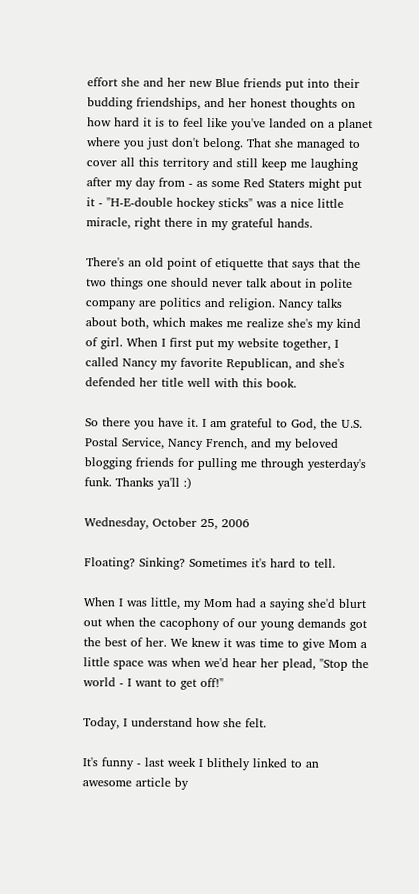effort she and her new Blue friends put into their budding friendships, and her honest thoughts on how hard it is to feel like you've landed on a planet where you just don't belong. That she managed to cover all this territory and still keep me laughing after my day from - as some Red Staters might put it - "H-E-double hockey sticks" was a nice little miracle, right there in my grateful hands.

There's an old point of etiquette that says that the two things one should never talk about in polite company are politics and religion. Nancy talks about both, which makes me realize she's my kind of girl. When I first put my website together, I called Nancy my favorite Republican, and she's defended her title well with this book.

So there you have it. I am grateful to God, the U.S. Postal Service, Nancy French, and my beloved blogging friends for pulling me through yesterday's funk. Thanks ya'll :)

Wednesday, October 25, 2006

Floating? Sinking? Sometimes it's hard to tell.

When I was little, my Mom had a saying she'd blurt out when the cacophony of our young demands got the best of her. We knew it was time to give Mom a little space was when we'd hear her plead, "Stop the world - I want to get off!"

Today, I understand how she felt.

It's funny - last week I blithely linked to an awesome article by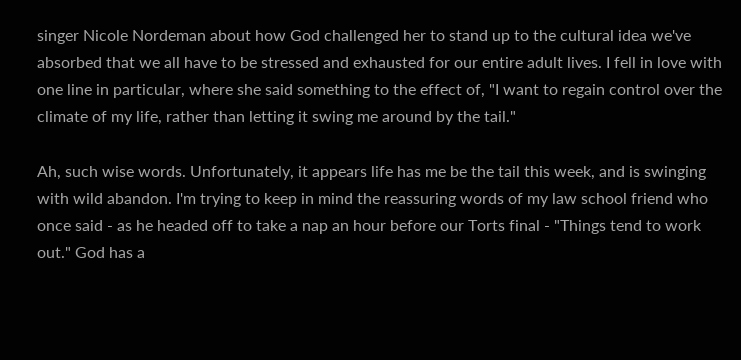singer Nicole Nordeman about how God challenged her to stand up to the cultural idea we've absorbed that we all have to be stressed and exhausted for our entire adult lives. I fell in love with one line in particular, where she said something to the effect of, "I want to regain control over the climate of my life, rather than letting it swing me around by the tail."

Ah, such wise words. Unfortunately, it appears life has me be the tail this week, and is swinging with wild abandon. I'm trying to keep in mind the reassuring words of my law school friend who once said - as he headed off to take a nap an hour before our Torts final - "Things tend to work out." God has a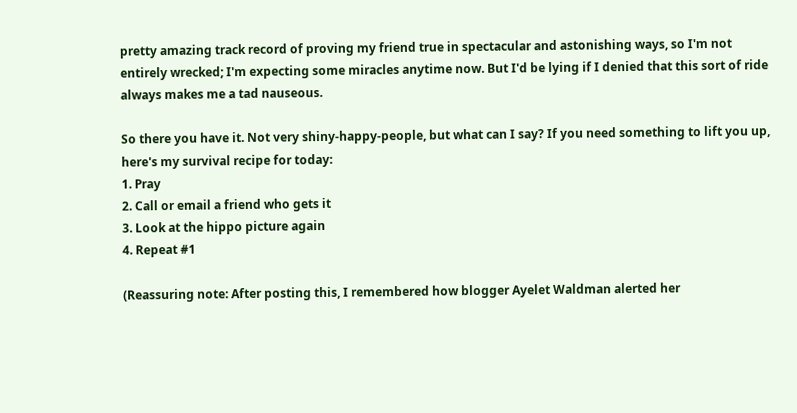pretty amazing track record of proving my friend true in spectacular and astonishing ways, so I'm not entirely wrecked; I'm expecting some miracles anytime now. But I'd be lying if I denied that this sort of ride always makes me a tad nauseous.

So there you have it. Not very shiny-happy-people, but what can I say? If you need something to lift you up, here's my survival recipe for today:
1. Pray
2. Call or email a friend who gets it
3. Look at the hippo picture again
4. Repeat #1

(Reassuring note: After posting this, I remembered how blogger Ayelet Waldman alerted her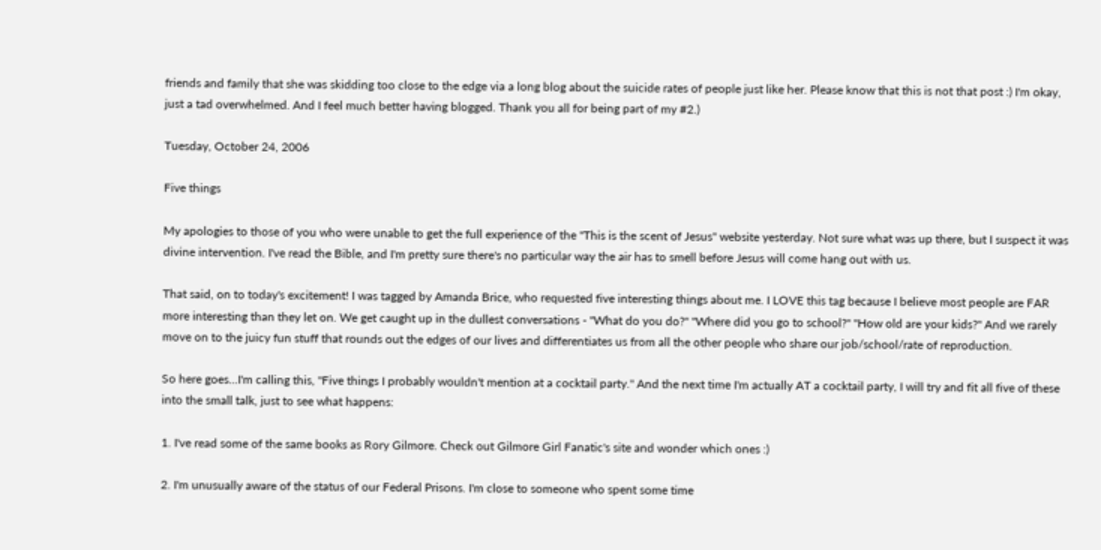friends and family that she was skidding too close to the edge via a long blog about the suicide rates of people just like her. Please know that this is not that post :) I'm okay, just a tad overwhelmed. And I feel much better having blogged. Thank you all for being part of my #2.)

Tuesday, October 24, 2006

Five things

My apologies to those of you who were unable to get the full experience of the "This is the scent of Jesus" website yesterday. Not sure what was up there, but I suspect it was divine intervention. I've read the Bible, and I'm pretty sure there's no particular way the air has to smell before Jesus will come hang out with us.

That said, on to today's excitement! I was tagged by Amanda Brice, who requested five interesting things about me. I LOVE this tag because I believe most people are FAR more interesting than they let on. We get caught up in the dullest conversations - "What do you do?" "Where did you go to school?" "How old are your kids?" And we rarely move on to the juicy fun stuff that rounds out the edges of our lives and differentiates us from all the other people who share our job/school/rate of reproduction.

So here goes...I'm calling this, "Five things I probably wouldn't mention at a cocktail party." And the next time I'm actually AT a cocktail party, I will try and fit all five of these into the small talk, just to see what happens:

1. I've read some of the same books as Rory Gilmore. Check out Gilmore Girl Fanatic's site and wonder which ones :)

2. I'm unusually aware of the status of our Federal Prisons. I'm close to someone who spent some time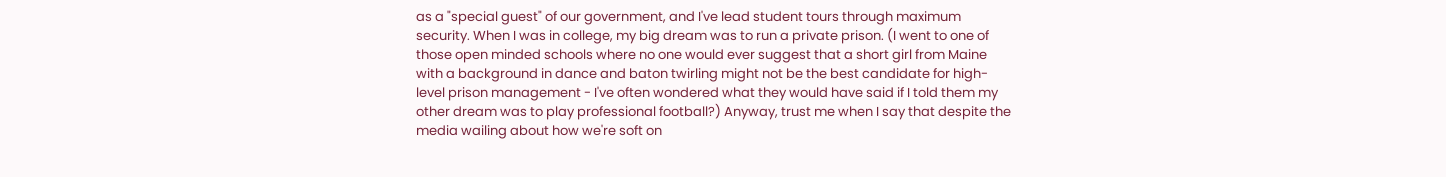as a "special guest" of our government, and I've lead student tours through maximum security. When I was in college, my big dream was to run a private prison. (I went to one of those open minded schools where no one would ever suggest that a short girl from Maine with a background in dance and baton twirling might not be the best candidate for high-level prison management - I've often wondered what they would have said if I told them my other dream was to play professional football?) Anyway, trust me when I say that despite the media wailing about how we're soft on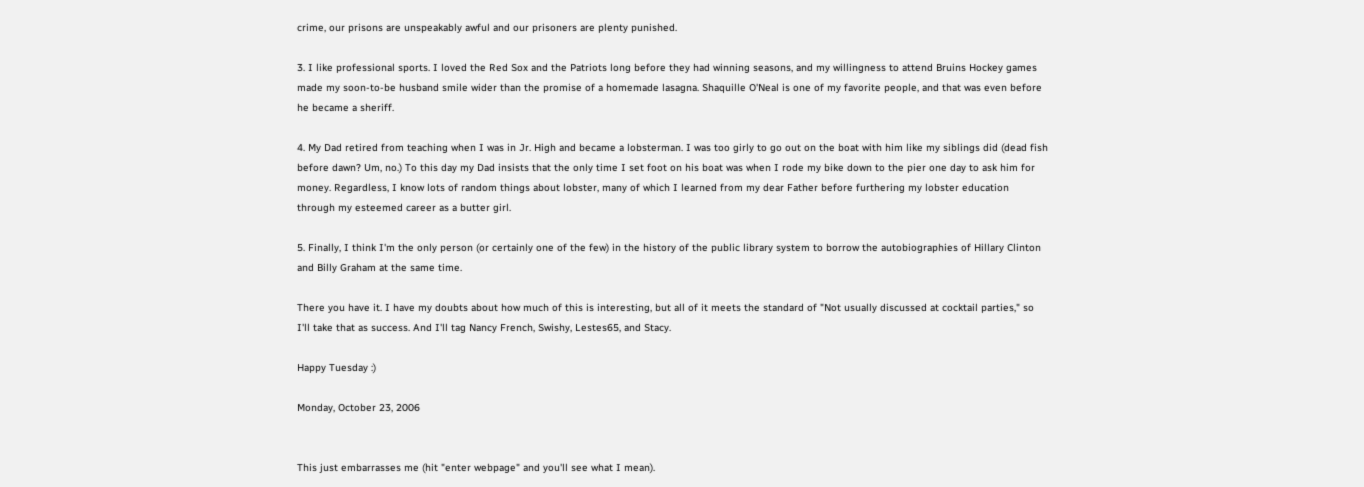crime, our prisons are unspeakably awful and our prisoners are plenty punished.

3. I like professional sports. I loved the Red Sox and the Patriots long before they had winning seasons, and my willingness to attend Bruins Hockey games made my soon-to-be husband smile wider than the promise of a homemade lasagna. Shaquille O'Neal is one of my favorite people, and that was even before he became a sheriff.

4. My Dad retired from teaching when I was in Jr. High and became a lobsterman. I was too girly to go out on the boat with him like my siblings did (dead fish before dawn? Um, no.) To this day my Dad insists that the only time I set foot on his boat was when I rode my bike down to the pier one day to ask him for money. Regardless, I know lots of random things about lobster, many of which I learned from my dear Father before furthering my lobster education through my esteemed career as a butter girl.

5. Finally, I think I'm the only person (or certainly one of the few) in the history of the public library system to borrow the autobiographies of Hillary Clinton and Billy Graham at the same time.

There you have it. I have my doubts about how much of this is interesting, but all of it meets the standard of "Not usually discussed at cocktail parties," so I'll take that as success. And I'll tag Nancy French, Swishy, Lestes65, and Stacy.

Happy Tuesday :)

Monday, October 23, 2006


This just embarrasses me (hit "enter webpage" and you'll see what I mean).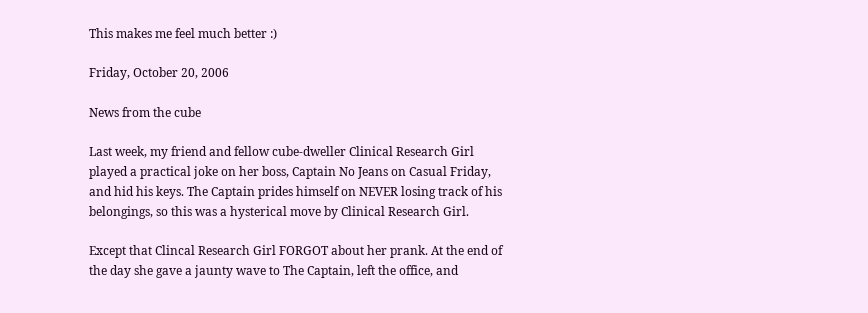This makes me feel much better :)

Friday, October 20, 2006

News from the cube

Last week, my friend and fellow cube-dweller Clinical Research Girl played a practical joke on her boss, Captain No Jeans on Casual Friday, and hid his keys. The Captain prides himself on NEVER losing track of his belongings, so this was a hysterical move by Clinical Research Girl.

Except that Clincal Research Girl FORGOT about her prank. At the end of the day she gave a jaunty wave to The Captain, left the office, and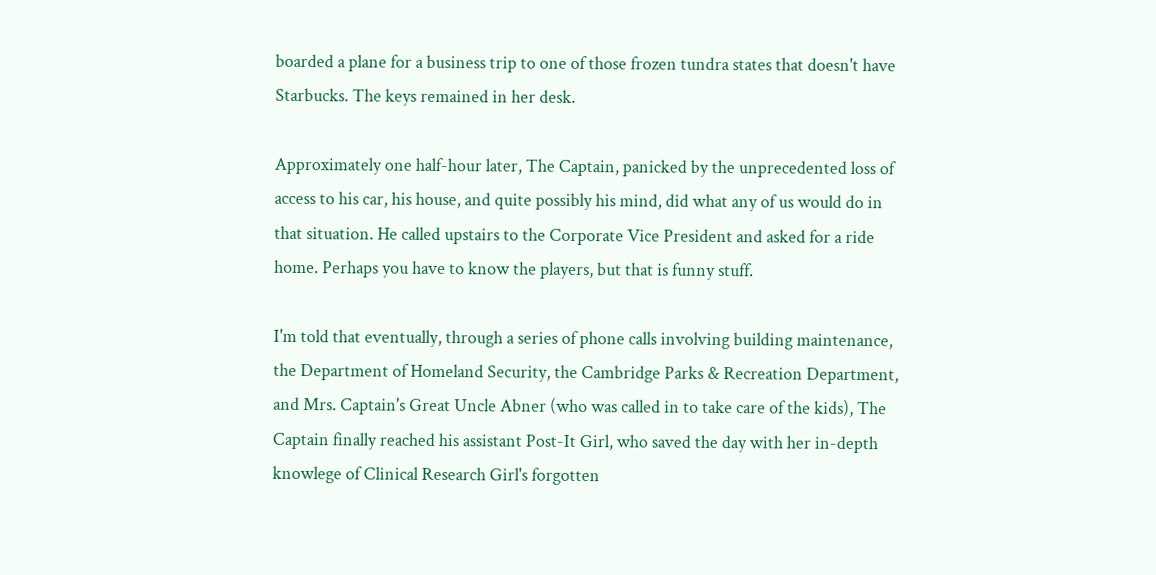boarded a plane for a business trip to one of those frozen tundra states that doesn't have Starbucks. The keys remained in her desk.

Approximately one half-hour later, The Captain, panicked by the unprecedented loss of access to his car, his house, and quite possibly his mind, did what any of us would do in that situation. He called upstairs to the Corporate Vice President and asked for a ride home. Perhaps you have to know the players, but that is funny stuff.

I'm told that eventually, through a series of phone calls involving building maintenance, the Department of Homeland Security, the Cambridge Parks & Recreation Department, and Mrs. Captain's Great Uncle Abner (who was called in to take care of the kids), The Captain finally reached his assistant Post-It Girl, who saved the day with her in-depth knowlege of Clinical Research Girl's forgotten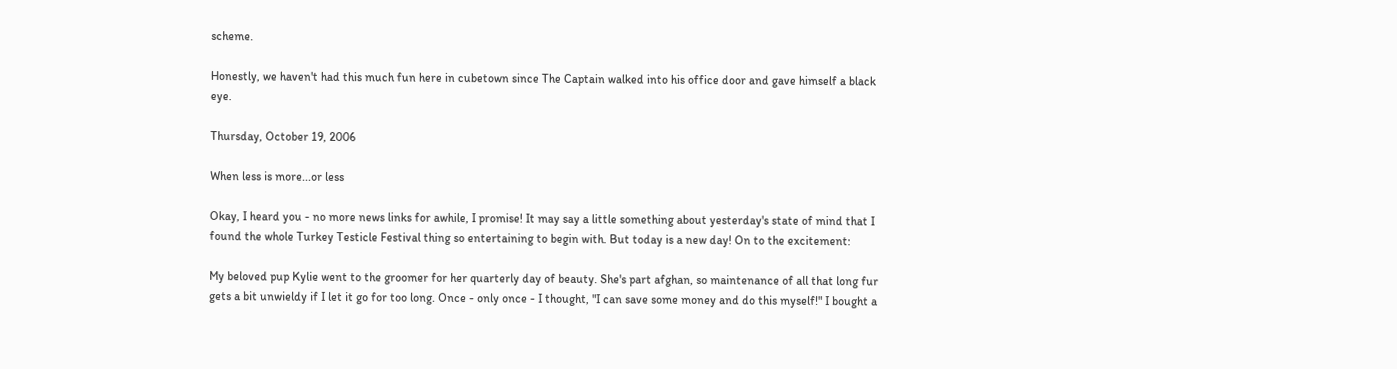scheme.

Honestly, we haven't had this much fun here in cubetown since The Captain walked into his office door and gave himself a black eye.

Thursday, October 19, 2006

When less is more...or less

Okay, I heard you - no more news links for awhile, I promise! It may say a little something about yesterday's state of mind that I found the whole Turkey Testicle Festival thing so entertaining to begin with. But today is a new day! On to the excitement:

My beloved pup Kylie went to the groomer for her quarterly day of beauty. She's part afghan, so maintenance of all that long fur gets a bit unwieldy if I let it go for too long. Once - only once - I thought, "I can save some money and do this myself!" I bought a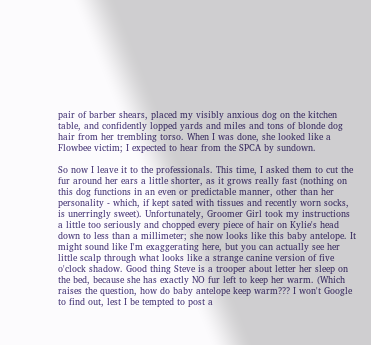pair of barber shears, placed my visibly anxious dog on the kitchen table, and confidently lopped yards and miles and tons of blonde dog hair from her trembling torso. When I was done, she looked like a Flowbee victim; I expected to hear from the SPCA by sundown.

So now I leave it to the professionals. This time, I asked them to cut the fur around her ears a little shorter, as it grows really fast (nothing on this dog functions in an even or predictable manner, other than her personality - which, if kept sated with tissues and recently worn socks, is unerringly sweet). Unfortunately, Groomer Girl took my instructions a little too seriously and chopped every piece of hair on Kylie's head down to less than a millimeter; she now looks like this baby antelope. It might sound like I'm exaggerating here, but you can actually see her little scalp through what looks like a strange canine version of five o'clock shadow. Good thing Steve is a trooper about letter her sleep on the bed, because she has exactly NO fur left to keep her warm. (Which raises the question, how do baby antelope keep warm??? I won't Google to find out, lest I be tempted to post a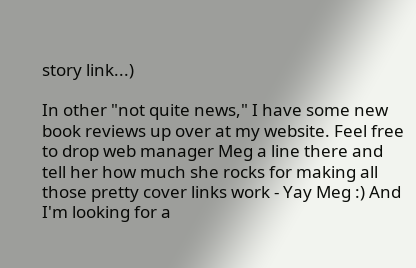story link...)

In other "not quite news," I have some new book reviews up over at my website. Feel free to drop web manager Meg a line there and tell her how much she rocks for making all those pretty cover links work - Yay Meg :) And I'm looking for a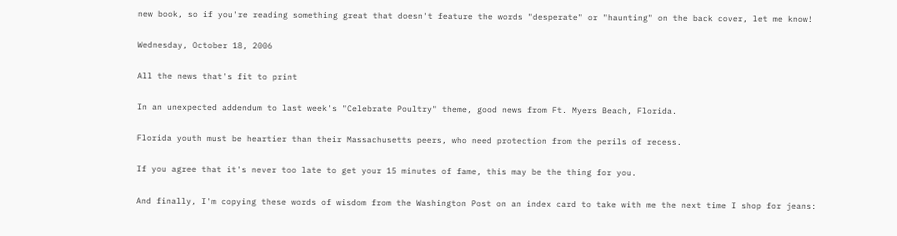new book, so if you're reading something great that doesn't feature the words "desperate" or "haunting" on the back cover, let me know!

Wednesday, October 18, 2006

All the news that's fit to print

In an unexpected addendum to last week's "Celebrate Poultry" theme, good news from Ft. Myers Beach, Florida.

Florida youth must be heartier than their Massachusetts peers, who need protection from the perils of recess.

If you agree that it's never too late to get your 15 minutes of fame, this may be the thing for you.

And finally, I'm copying these words of wisdom from the Washington Post on an index card to take with me the next time I shop for jeans: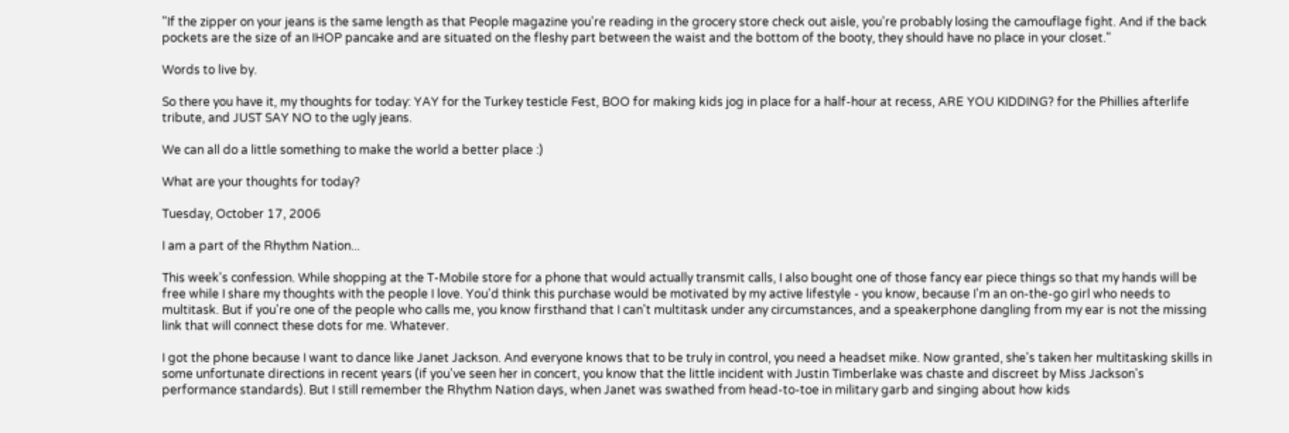"If the zipper on your jeans is the same length as that People magazine you're reading in the grocery store check out aisle, you're probably losing the camouflage fight. And if the back pockets are the size of an IHOP pancake and are situated on the fleshy part between the waist and the bottom of the booty, they should have no place in your closet."

Words to live by.

So there you have it, my thoughts for today: YAY for the Turkey testicle Fest, BOO for making kids jog in place for a half-hour at recess, ARE YOU KIDDING? for the Phillies afterlife tribute, and JUST SAY NO to the ugly jeans.

We can all do a little something to make the world a better place :)

What are your thoughts for today?

Tuesday, October 17, 2006

I am a part of the Rhythm Nation...

This week's confession. While shopping at the T-Mobile store for a phone that would actually transmit calls, I also bought one of those fancy ear piece things so that my hands will be free while I share my thoughts with the people I love. You'd think this purchase would be motivated by my active lifestyle - you know, because I'm an on-the-go girl who needs to multitask. But if you're one of the people who calls me, you know firsthand that I can't multitask under any circumstances, and a speakerphone dangling from my ear is not the missing link that will connect these dots for me. Whatever.

I got the phone because I want to dance like Janet Jackson. And everyone knows that to be truly in control, you need a headset mike. Now granted, she's taken her multitasking skills in some unfortunate directions in recent years (if you've seen her in concert, you know that the little incident with Justin Timberlake was chaste and discreet by Miss Jackson's performance standards). But I still remember the Rhythm Nation days, when Janet was swathed from head-to-toe in military garb and singing about how kids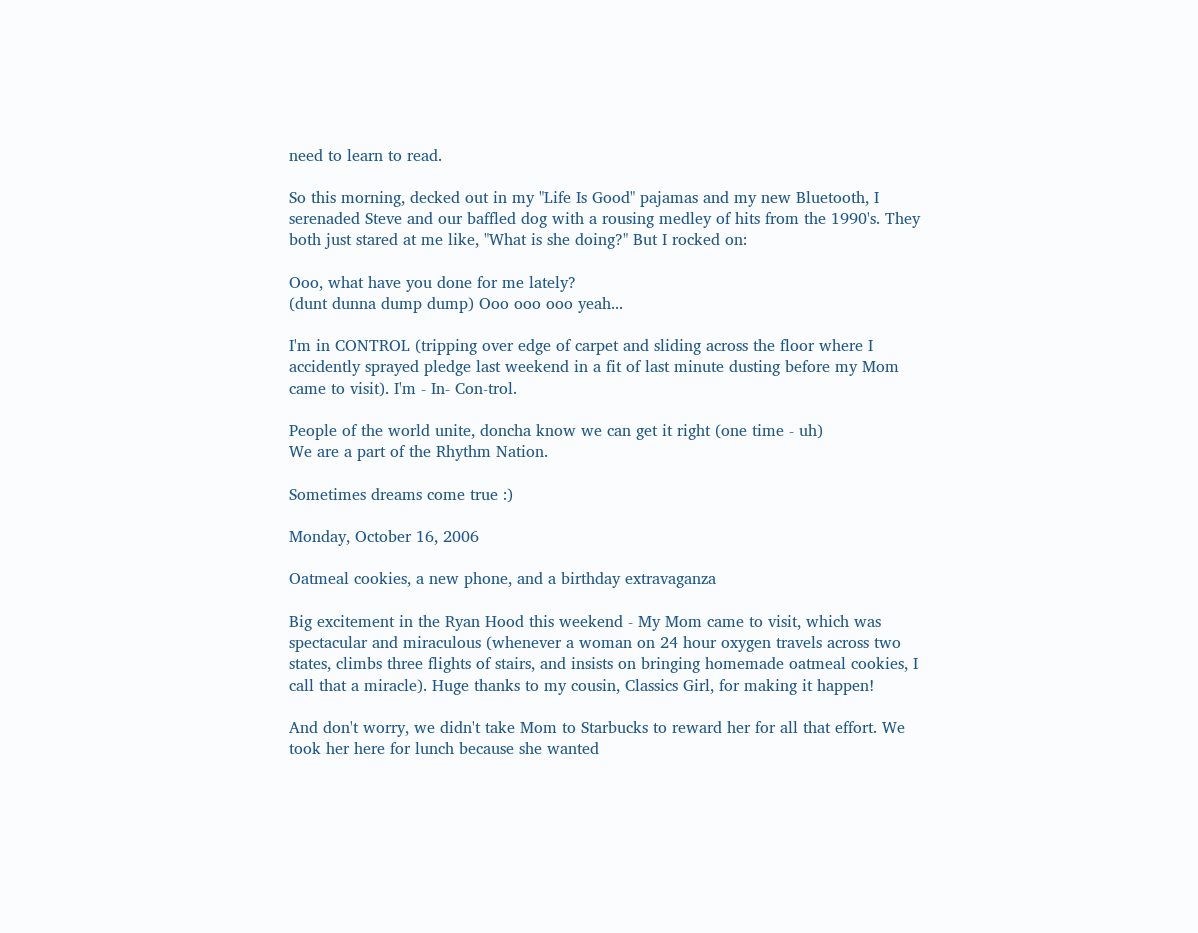need to learn to read.

So this morning, decked out in my "Life Is Good" pajamas and my new Bluetooth, I serenaded Steve and our baffled dog with a rousing medley of hits from the 1990's. They both just stared at me like, "What is she doing?" But I rocked on:

Ooo, what have you done for me lately?
(dunt dunna dump dump) Ooo ooo ooo yeah...

I'm in CONTROL (tripping over edge of carpet and sliding across the floor where I accidently sprayed pledge last weekend in a fit of last minute dusting before my Mom came to visit). I'm - In- Con-trol.

People of the world unite, doncha know we can get it right (one time - uh)
We are a part of the Rhythm Nation.

Sometimes dreams come true :)

Monday, October 16, 2006

Oatmeal cookies, a new phone, and a birthday extravaganza

Big excitement in the Ryan Hood this weekend - My Mom came to visit, which was spectacular and miraculous (whenever a woman on 24 hour oxygen travels across two states, climbs three flights of stairs, and insists on bringing homemade oatmeal cookies, I call that a miracle). Huge thanks to my cousin, Classics Girl, for making it happen!

And don't worry, we didn't take Mom to Starbucks to reward her for all that effort. We took her here for lunch because she wanted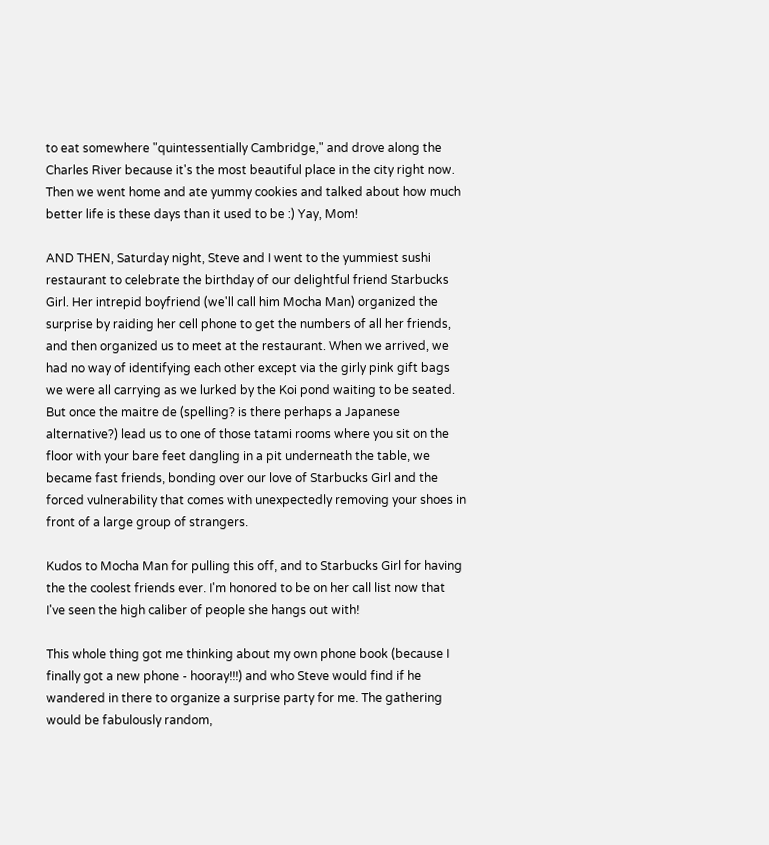to eat somewhere "quintessentially Cambridge," and drove along the Charles River because it's the most beautiful place in the city right now. Then we went home and ate yummy cookies and talked about how much better life is these days than it used to be :) Yay, Mom!

AND THEN, Saturday night, Steve and I went to the yummiest sushi restaurant to celebrate the birthday of our delightful friend Starbucks Girl. Her intrepid boyfriend (we'll call him Mocha Man) organized the surprise by raiding her cell phone to get the numbers of all her friends, and then organized us to meet at the restaurant. When we arrived, we had no way of identifying each other except via the girly pink gift bags we were all carrying as we lurked by the Koi pond waiting to be seated. But once the maitre de (spelling? is there perhaps a Japanese alternative?) lead us to one of those tatami rooms where you sit on the floor with your bare feet dangling in a pit underneath the table, we became fast friends, bonding over our love of Starbucks Girl and the forced vulnerability that comes with unexpectedly removing your shoes in front of a large group of strangers.

Kudos to Mocha Man for pulling this off, and to Starbucks Girl for having the the coolest friends ever. I'm honored to be on her call list now that I've seen the high caliber of people she hangs out with!

This whole thing got me thinking about my own phone book (because I finally got a new phone - hooray!!!) and who Steve would find if he wandered in there to organize a surprise party for me. The gathering would be fabulously random,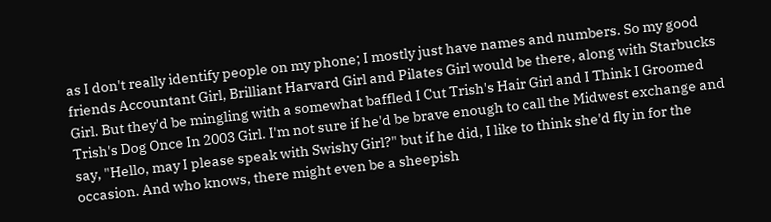as I don't really identify people on my phone; I mostly just have names and numbers. So my good friends Accountant Girl, Brilliant Harvard Girl and Pilates Girl would be there, along with Starbucks Girl. But they'd be mingling with a somewhat baffled I Cut Trish's Hair Girl and I Think I Groomed Trish's Dog Once In 2003 Girl. I'm not sure if he'd be brave enough to call the Midwest exchange and say, "Hello, may I please speak with Swishy Girl?" but if he did, I like to think she'd fly in for the occasion. And who knows, there might even be a sheepish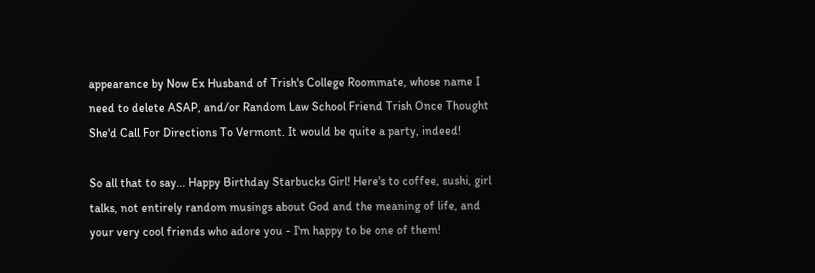appearance by Now Ex Husband of Trish's College Roommate, whose name I need to delete ASAP, and/or Random Law School Friend Trish Once Thought She'd Call For Directions To Vermont. It would be quite a party, indeed!

So all that to say... Happy Birthday Starbucks Girl! Here's to coffee, sushi, girl talks, not entirely random musings about God and the meaning of life, and your very cool friends who adore you - I'm happy to be one of them!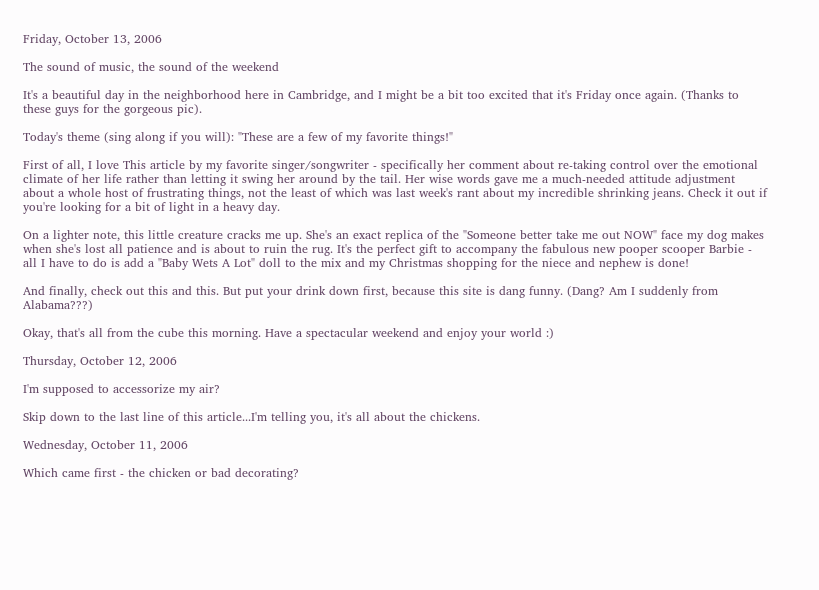Friday, October 13, 2006

The sound of music, the sound of the weekend

It's a beautiful day in the neighborhood here in Cambridge, and I might be a bit too excited that it's Friday once again. (Thanks to these guys for the gorgeous pic).

Today's theme (sing along if you will): "These are a few of my favorite things!"

First of all, I love This article by my favorite singer/songwriter - specifically her comment about re-taking control over the emotional climate of her life rather than letting it swing her around by the tail. Her wise words gave me a much-needed attitude adjustment about a whole host of frustrating things, not the least of which was last week's rant about my incredible shrinking jeans. Check it out if you're looking for a bit of light in a heavy day.

On a lighter note, this little creature cracks me up. She's an exact replica of the "Someone better take me out NOW" face my dog makes when she's lost all patience and is about to ruin the rug. It's the perfect gift to accompany the fabulous new pooper scooper Barbie - all I have to do is add a "Baby Wets A Lot" doll to the mix and my Christmas shopping for the niece and nephew is done!

And finally, check out this and this. But put your drink down first, because this site is dang funny. (Dang? Am I suddenly from Alabama???)

Okay, that's all from the cube this morning. Have a spectacular weekend and enjoy your world :)

Thursday, October 12, 2006

I'm supposed to accessorize my air?

Skip down to the last line of this article...I'm telling you, it's all about the chickens.

Wednesday, October 11, 2006

Which came first - the chicken or bad decorating?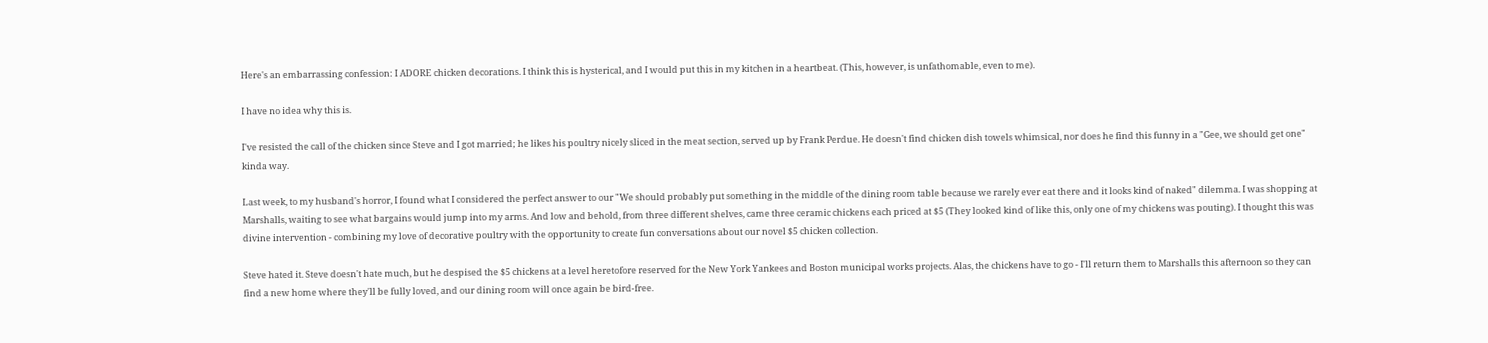Here's an embarrassing confession: I ADORE chicken decorations. I think this is hysterical, and I would put this in my kitchen in a heartbeat. (This, however, is unfathomable, even to me).

I have no idea why this is.

I've resisted the call of the chicken since Steve and I got married; he likes his poultry nicely sliced in the meat section, served up by Frank Perdue. He doesn't find chicken dish towels whimsical, nor does he find this funny in a "Gee, we should get one" kinda way.

Last week, to my husband's horror, I found what I considered the perfect answer to our "We should probably put something in the middle of the dining room table because we rarely ever eat there and it looks kind of naked" dilemma. I was shopping at Marshalls, waiting to see what bargains would jump into my arms. And low and behold, from three different shelves, came three ceramic chickens each priced at $5 (They looked kind of like this, only one of my chickens was pouting). I thought this was divine intervention - combining my love of decorative poultry with the opportunity to create fun conversations about our novel $5 chicken collection.

Steve hated it. Steve doesn't hate much, but he despised the $5 chickens at a level heretofore reserved for the New York Yankees and Boston municipal works projects. Alas, the chickens have to go - I'll return them to Marshalls this afternoon so they can find a new home where they'll be fully loved, and our dining room will once again be bird-free.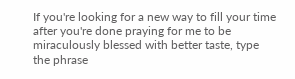If you're looking for a new way to fill your time after you're done praying for me to be miraculously blessed with better taste, type the phrase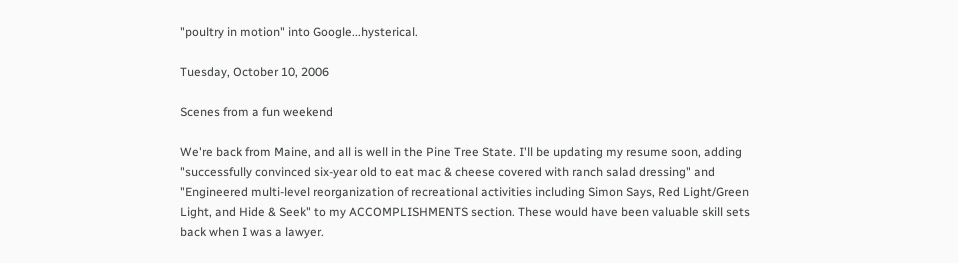"poultry in motion" into Google...hysterical.

Tuesday, October 10, 2006

Scenes from a fun weekend

We're back from Maine, and all is well in the Pine Tree State. I'll be updating my resume soon, adding "successfully convinced six-year old to eat mac & cheese covered with ranch salad dressing" and "Engineered multi-level reorganization of recreational activities including Simon Says, Red Light/Green Light, and Hide & Seek" to my ACCOMPLISHMENTS section. These would have been valuable skill sets back when I was a lawyer.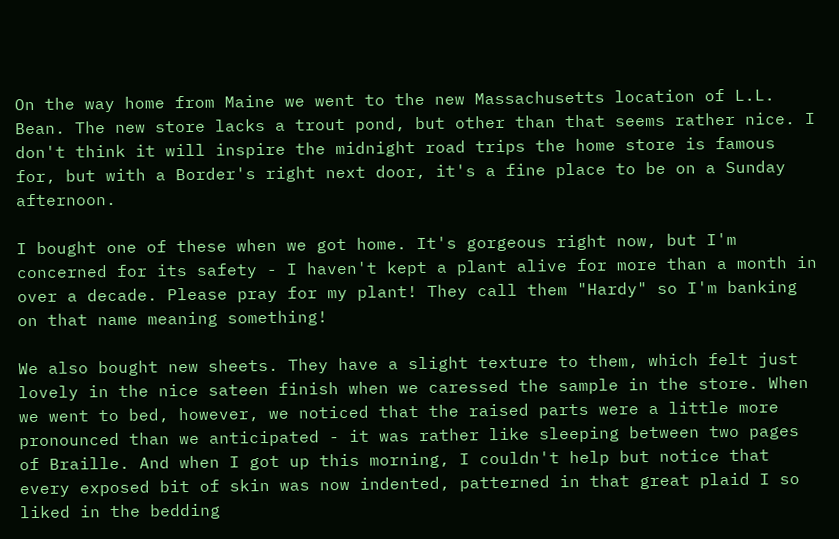On the way home from Maine we went to the new Massachusetts location of L.L. Bean. The new store lacks a trout pond, but other than that seems rather nice. I don't think it will inspire the midnight road trips the home store is famous for, but with a Border's right next door, it's a fine place to be on a Sunday afternoon.

I bought one of these when we got home. It's gorgeous right now, but I'm concerned for its safety - I haven't kept a plant alive for more than a month in over a decade. Please pray for my plant! They call them "Hardy" so I'm banking on that name meaning something!

We also bought new sheets. They have a slight texture to them, which felt just lovely in the nice sateen finish when we caressed the sample in the store. When we went to bed, however, we noticed that the raised parts were a little more pronounced than we anticipated - it was rather like sleeping between two pages of Braille. And when I got up this morning, I couldn't help but notice that every exposed bit of skin was now indented, patterned in that great plaid I so liked in the bedding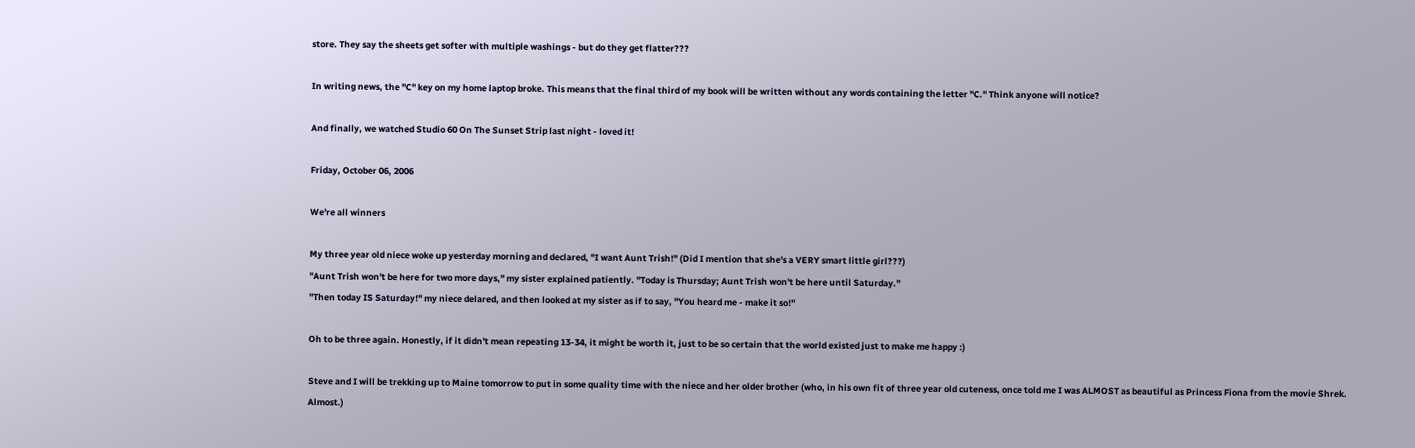store. They say the sheets get softer with multiple washings - but do they get flatter???

In writing news, the "C" key on my home laptop broke. This means that the final third of my book will be written without any words containing the letter "C." Think anyone will notice?

And finally, we watched Studio 60 On The Sunset Strip last night - loved it!

Friday, October 06, 2006

We're all winners

My three year old niece woke up yesterday morning and declared, "I want Aunt Trish!" (Did I mention that she's a VERY smart little girl???)
"Aunt Trish won't be here for two more days," my sister explained patiently. "Today is Thursday; Aunt Trish won't be here until Saturday."
"Then today IS Saturday!" my niece delared, and then looked at my sister as if to say, "You heard me - make it so!"

Oh to be three again. Honestly, if it didn't mean repeating 13-34, it might be worth it, just to be so certain that the world existed just to make me happy :)

Steve and I will be trekking up to Maine tomorrow to put in some quality time with the niece and her older brother (who, in his own fit of three year old cuteness, once told me I was ALMOST as beautiful as Princess Fiona from the movie Shrek. Almost.)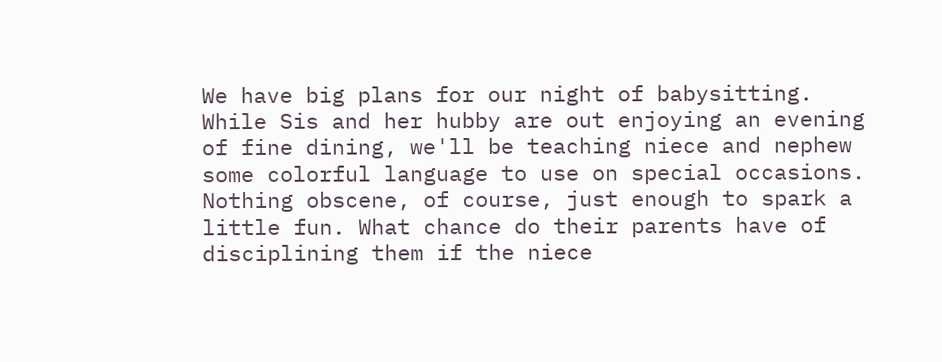We have big plans for our night of babysitting. While Sis and her hubby are out enjoying an evening of fine dining, we'll be teaching niece and nephew some colorful language to use on special occasions. Nothing obscene, of course, just enough to spark a little fun. What chance do their parents have of disciplining them if the niece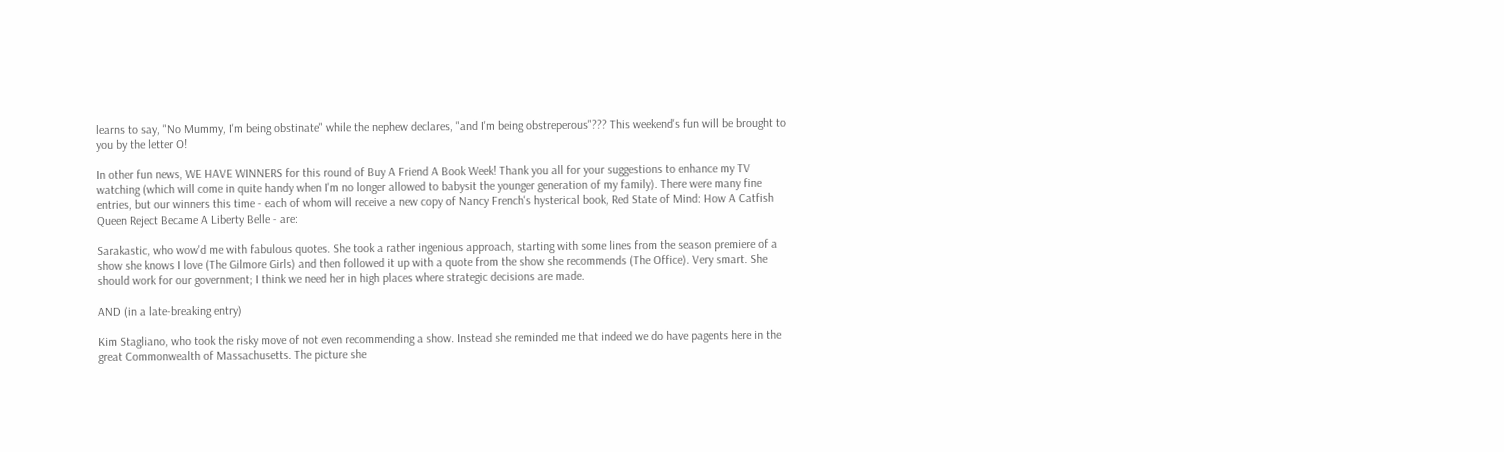learns to say, "No Mummy, I'm being obstinate" while the nephew declares, "and I'm being obstreperous"??? This weekend's fun will be brought to you by the letter O!

In other fun news, WE HAVE WINNERS for this round of Buy A Friend A Book Week! Thank you all for your suggestions to enhance my TV watching (which will come in quite handy when I'm no longer allowed to babysit the younger generation of my family). There were many fine entries, but our winners this time - each of whom will receive a new copy of Nancy French's hysterical book, Red State of Mind: How A Catfish Queen Reject Became A Liberty Belle - are:

Sarakastic, who wow'd me with fabulous quotes. She took a rather ingenious approach, starting with some lines from the season premiere of a show she knows I love (The Gilmore Girls) and then followed it up with a quote from the show she recommends (The Office). Very smart. She should work for our government; I think we need her in high places where strategic decisions are made.

AND (in a late-breaking entry)

Kim Stagliano, who took the risky move of not even recommending a show. Instead she reminded me that indeed we do have pagents here in the great Commonwealth of Massachusetts. The picture she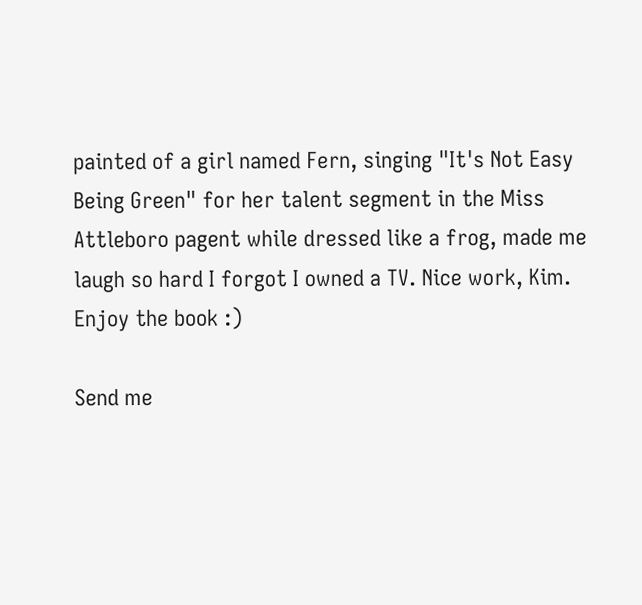painted of a girl named Fern, singing "It's Not Easy Being Green" for her talent segment in the Miss Attleboro pagent while dressed like a frog, made me laugh so hard I forgot I owned a TV. Nice work, Kim. Enjoy the book :)

Send me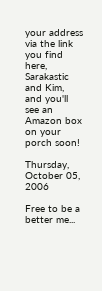your address via the link you find here, Sarakastic and Kim, and you'll see an Amazon box on your porch soon!

Thursday, October 05, 2006

Free to be a better me...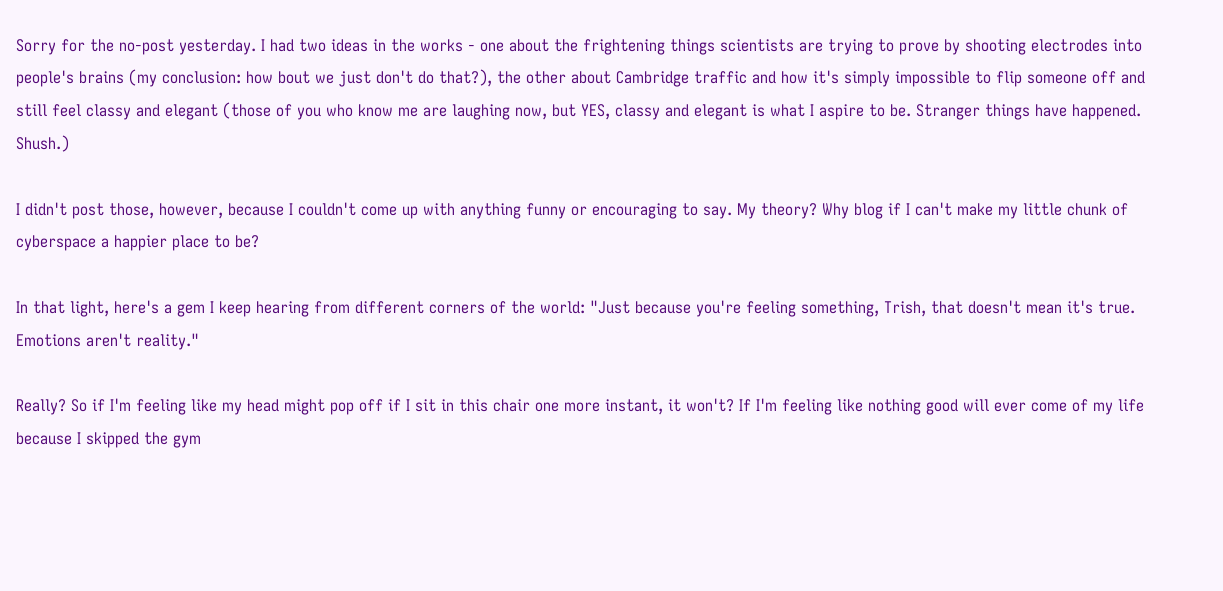Sorry for the no-post yesterday. I had two ideas in the works - one about the frightening things scientists are trying to prove by shooting electrodes into people's brains (my conclusion: how bout we just don't do that?), the other about Cambridge traffic and how it's simply impossible to flip someone off and still feel classy and elegant (those of you who know me are laughing now, but YES, classy and elegant is what I aspire to be. Stranger things have happened. Shush.)

I didn't post those, however, because I couldn't come up with anything funny or encouraging to say. My theory? Why blog if I can't make my little chunk of cyberspace a happier place to be?

In that light, here's a gem I keep hearing from different corners of the world: "Just because you're feeling something, Trish, that doesn't mean it's true. Emotions aren't reality."

Really? So if I'm feeling like my head might pop off if I sit in this chair one more instant, it won't? If I'm feeling like nothing good will ever come of my life because I skipped the gym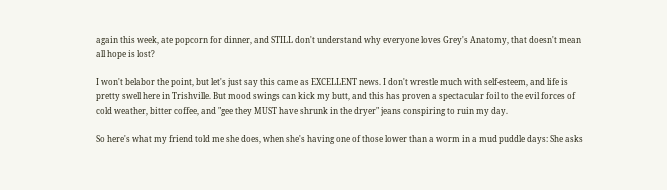again this week, ate popcorn for dinner, and STILL don't understand why everyone loves Grey's Anatomy, that doesn't mean all hope is lost?

I won't belabor the point, but let's just say this came as EXCELLENT news. I don't wrestle much with self-esteem, and life is pretty swell here in Trishville. But mood swings can kick my butt, and this has proven a spectacular foil to the evil forces of cold weather, bitter coffee, and "gee they MUST have shrunk in the dryer" jeans conspiring to ruin my day.

So here's what my friend told me she does, when she's having one of those lower than a worm in a mud puddle days: She asks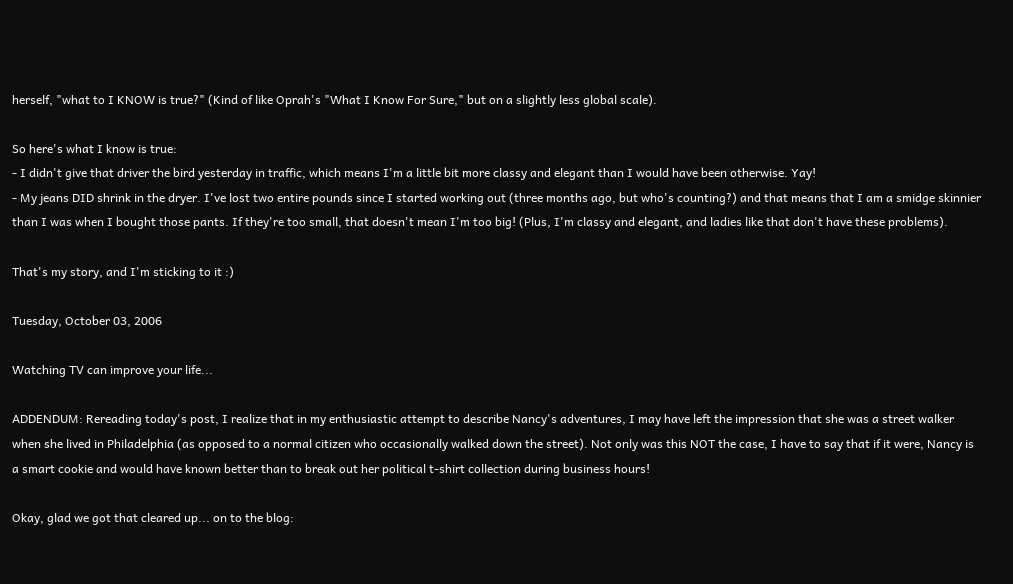herself, "what to I KNOW is true?" (Kind of like Oprah's "What I Know For Sure," but on a slightly less global scale).

So here's what I know is true:
- I didn't give that driver the bird yesterday in traffic, which means I'm a little bit more classy and elegant than I would have been otherwise. Yay!
- My jeans DID shrink in the dryer. I've lost two entire pounds since I started working out (three months ago, but who's counting?) and that means that I am a smidge skinnier than I was when I bought those pants. If they're too small, that doesn't mean I'm too big! (Plus, I'm classy and elegant, and ladies like that don't have these problems).

That's my story, and I'm sticking to it :)

Tuesday, October 03, 2006

Watching TV can improve your life...

ADDENDUM: Rereading today's post, I realize that in my enthusiastic attempt to describe Nancy's adventures, I may have left the impression that she was a street walker when she lived in Philadelphia (as opposed to a normal citizen who occasionally walked down the street). Not only was this NOT the case, I have to say that if it were, Nancy is a smart cookie and would have known better than to break out her political t-shirt collection during business hours!

Okay, glad we got that cleared up... on to the blog: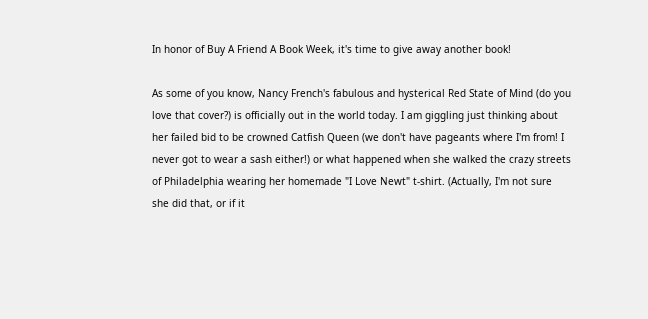In honor of Buy A Friend A Book Week, it's time to give away another book!

As some of you know, Nancy French's fabulous and hysterical Red State of Mind (do you love that cover?) is officially out in the world today. I am giggling just thinking about her failed bid to be crowned Catfish Queen (we don't have pageants where I'm from! I never got to wear a sash either!) or what happened when she walked the crazy streets of Philadelphia wearing her homemade "I Love Newt" t-shirt. (Actually, I'm not sure she did that, or if it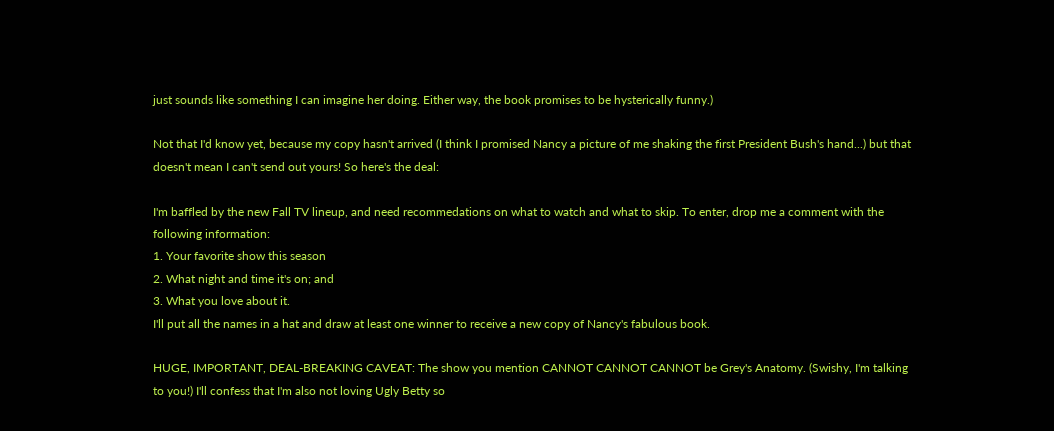just sounds like something I can imagine her doing. Either way, the book promises to be hysterically funny.)

Not that I'd know yet, because my copy hasn't arrived (I think I promised Nancy a picture of me shaking the first President Bush's hand...) but that doesn't mean I can't send out yours! So here's the deal:

I'm baffled by the new Fall TV lineup, and need recommedations on what to watch and what to skip. To enter, drop me a comment with the following information:
1. Your favorite show this season
2. What night and time it's on; and
3. What you love about it.
I'll put all the names in a hat and draw at least one winner to receive a new copy of Nancy's fabulous book.

HUGE, IMPORTANT, DEAL-BREAKING CAVEAT: The show you mention CANNOT CANNOT CANNOT be Grey's Anatomy. (Swishy, I'm talking to you!) I'll confess that I'm also not loving Ugly Betty so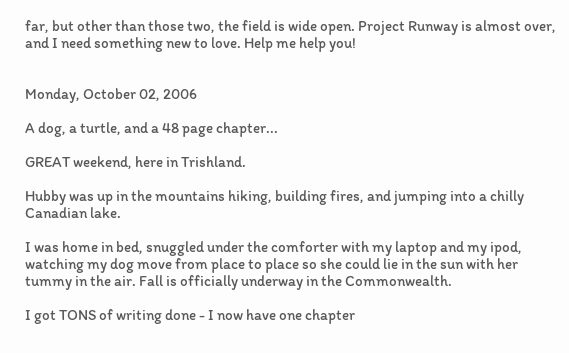far, but other than those two, the field is wide open. Project Runway is almost over, and I need something new to love. Help me help you!


Monday, October 02, 2006

A dog, a turtle, and a 48 page chapter...

GREAT weekend, here in Trishland.

Hubby was up in the mountains hiking, building fires, and jumping into a chilly Canadian lake.

I was home in bed, snuggled under the comforter with my laptop and my ipod, watching my dog move from place to place so she could lie in the sun with her tummy in the air. Fall is officially underway in the Commonwealth.

I got TONS of writing done - I now have one chapter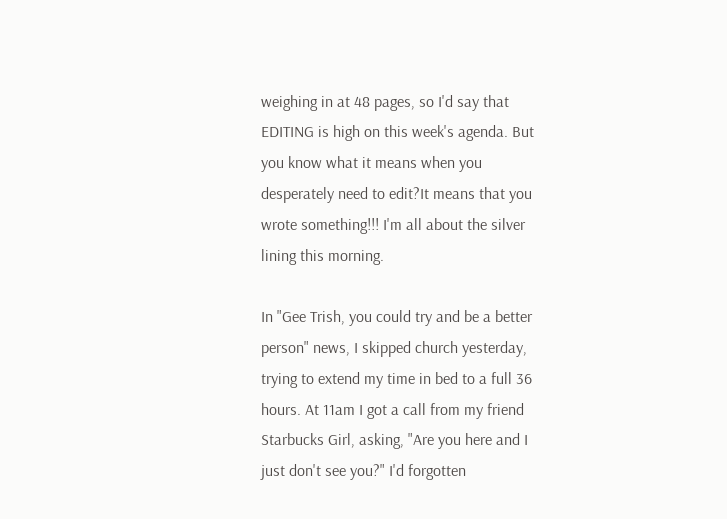weighing in at 48 pages, so I'd say that EDITING is high on this week's agenda. But you know what it means when you desperately need to edit?It means that you wrote something!!! I'm all about the silver lining this morning.

In "Gee Trish, you could try and be a better person" news, I skipped church yesterday, trying to extend my time in bed to a full 36 hours. At 11am I got a call from my friend Starbucks Girl, asking, "Are you here and I just don't see you?" I'd forgotten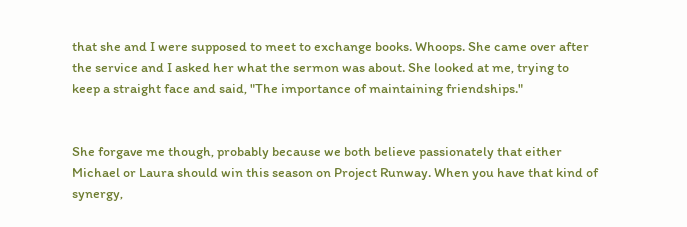that she and I were supposed to meet to exchange books. Whoops. She came over after the service and I asked her what the sermon was about. She looked at me, trying to keep a straight face and said, "The importance of maintaining friendships."


She forgave me though, probably because we both believe passionately that either Michael or Laura should win this season on Project Runway. When you have that kind of synergy,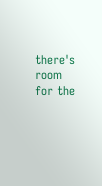there's room for the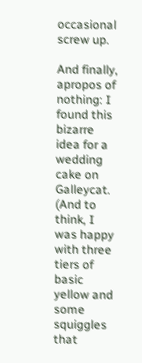occasional screw up.

And finally, apropos of nothing: I found this bizarre idea for a wedding cake on Galleycat. (And to think, I was happy with three tiers of basic yellow and some squiggles that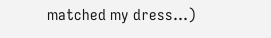matched my dress...)